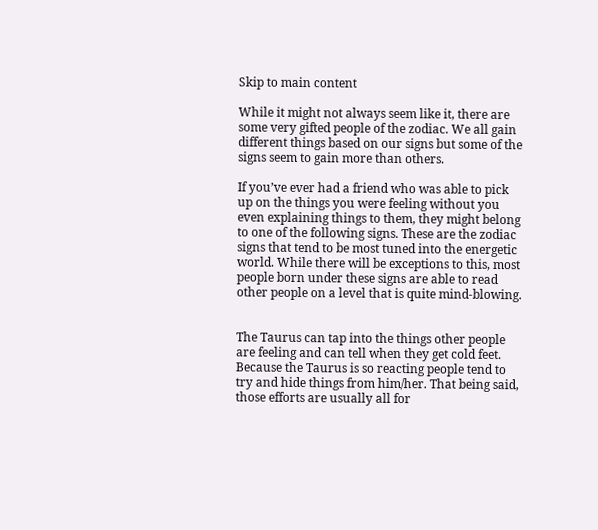Skip to main content

While it might not always seem like it, there are some very gifted people of the zodiac. We all gain different things based on our signs but some of the signs seem to gain more than others.

If you’ve ever had a friend who was able to pick up on the things you were feeling without you even explaining things to them, they might belong to one of the following signs. These are the zodiac signs that tend to be most tuned into the energetic world. While there will be exceptions to this, most people born under these signs are able to read other people on a level that is quite mind-blowing.


The Taurus can tap into the things other people are feeling and can tell when they get cold feet. Because the Taurus is so reacting people tend to try and hide things from him/her. That being said, those efforts are usually all for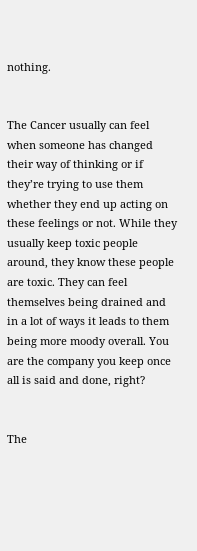nothing.


The Cancer usually can feel when someone has changed their way of thinking or if they’re trying to use them whether they end up acting on these feelings or not. While they usually keep toxic people around, they know these people are toxic. They can feel themselves being drained and in a lot of ways it leads to them being more moody overall. You are the company you keep once all is said and done, right?


The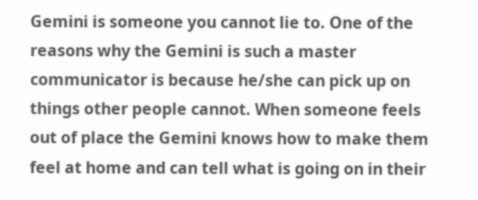Gemini is someone you cannot lie to. One of the reasons why the Gemini is such a master communicator is because he/she can pick up on things other people cannot. When someone feels out of place the Gemini knows how to make them feel at home and can tell what is going on in their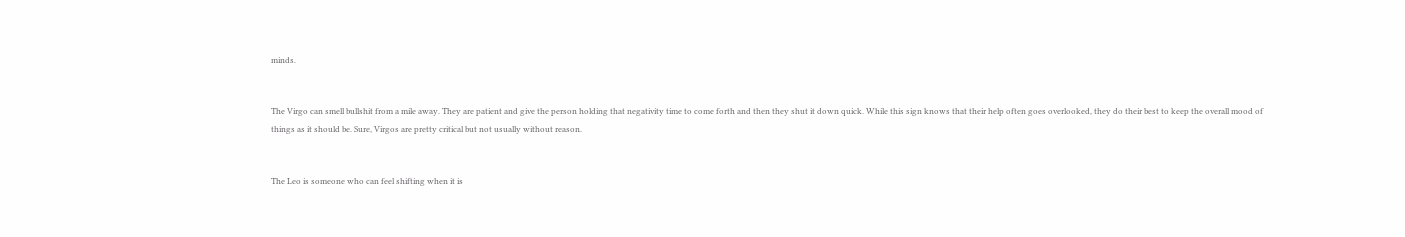minds.


The Virgo can smell bullshit from a mile away. They are patient and give the person holding that negativity time to come forth and then they shut it down quick. While this sign knows that their help often goes overlooked, they do their best to keep the overall mood of things as it should be. Sure, Virgos are pretty critical but not usually without reason.


The Leo is someone who can feel shifting when it is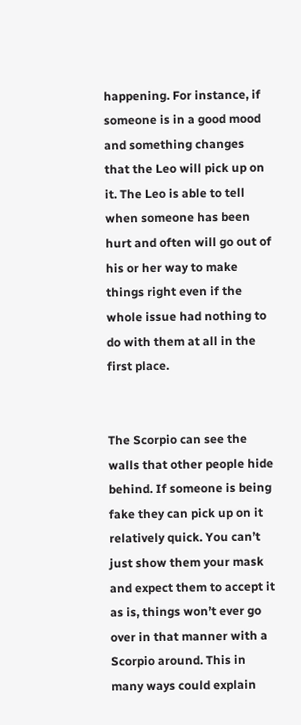happening. For instance, if someone is in a good mood and something changes that the Leo will pick up on it. The Leo is able to tell when someone has been hurt and often will go out of his or her way to make things right even if the whole issue had nothing to do with them at all in the first place.


The Scorpio can see the walls that other people hide behind. If someone is being fake they can pick up on it relatively quick. You can’t just show them your mask and expect them to accept it as is, things won’t ever go over in that manner with a Scorpio around. This in many ways could explain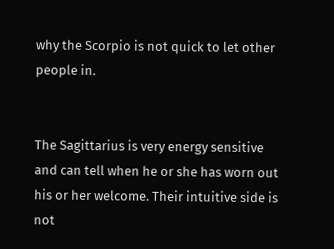why the Scorpio is not quick to let other people in.


The Sagittarius is very energy sensitive and can tell when he or she has worn out his or her welcome. Their intuitive side is not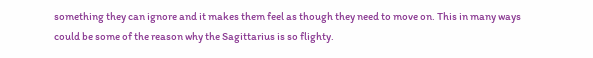something they can ignore and it makes them feel as though they need to move on. This in many ways could be some of the reason why the Sagittarius is so flighty.